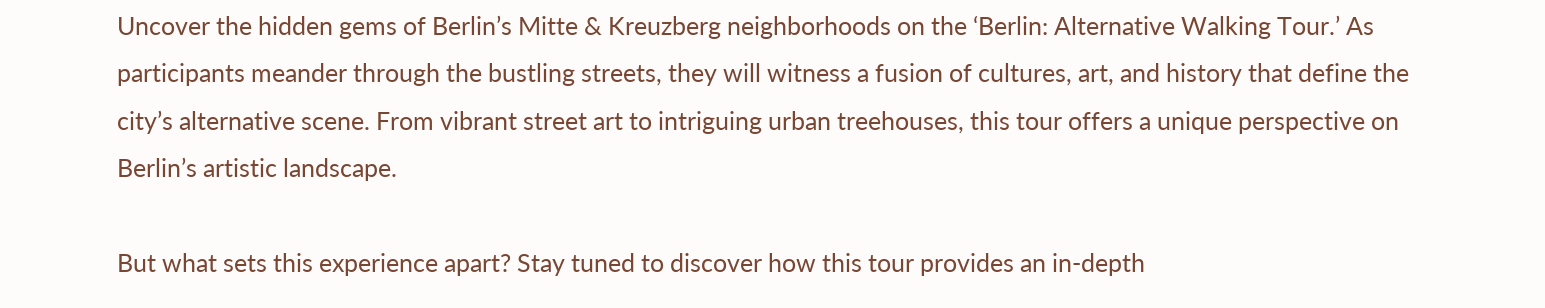Uncover the hidden gems of Berlin’s Mitte & Kreuzberg neighborhoods on the ‘Berlin: Alternative Walking Tour.’ As participants meander through the bustling streets, they will witness a fusion of cultures, art, and history that define the city’s alternative scene. From vibrant street art to intriguing urban treehouses, this tour offers a unique perspective on Berlin’s artistic landscape.

But what sets this experience apart? Stay tuned to discover how this tour provides an in-depth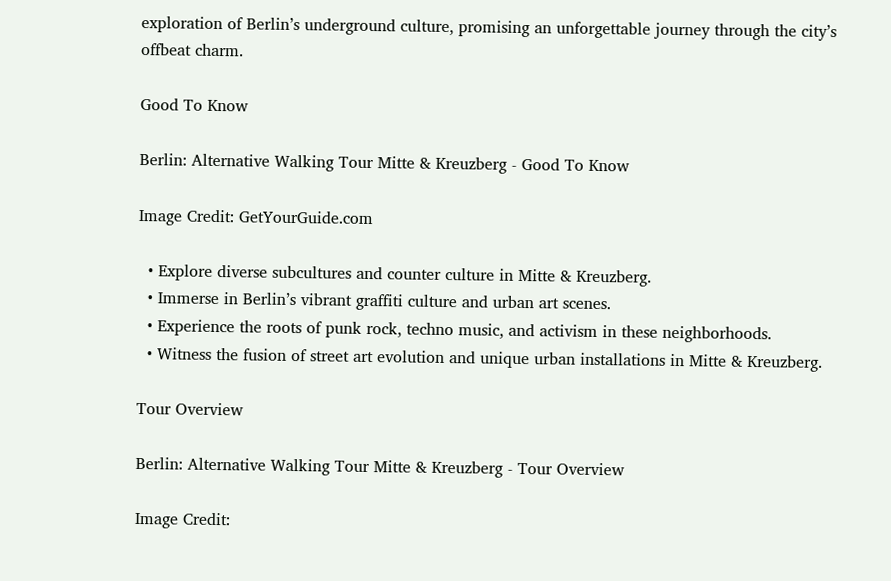exploration of Berlin’s underground culture, promising an unforgettable journey through the city’s offbeat charm.

Good To Know

Berlin: Alternative Walking Tour Mitte & Kreuzberg - Good To Know

Image Credit: GetYourGuide.com

  • Explore diverse subcultures and counter culture in Mitte & Kreuzberg.
  • Immerse in Berlin’s vibrant graffiti culture and urban art scenes.
  • Experience the roots of punk rock, techno music, and activism in these neighborhoods.
  • Witness the fusion of street art evolution and unique urban installations in Mitte & Kreuzberg.

Tour Overview

Berlin: Alternative Walking Tour Mitte & Kreuzberg - Tour Overview

Image Credit: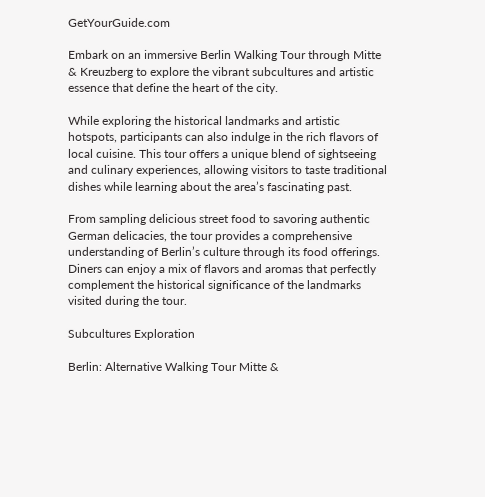GetYourGuide.com

Embark on an immersive Berlin Walking Tour through Mitte & Kreuzberg to explore the vibrant subcultures and artistic essence that define the heart of the city.

While exploring the historical landmarks and artistic hotspots, participants can also indulge in the rich flavors of local cuisine. This tour offers a unique blend of sightseeing and culinary experiences, allowing visitors to taste traditional dishes while learning about the area’s fascinating past.

From sampling delicious street food to savoring authentic German delicacies, the tour provides a comprehensive understanding of Berlin’s culture through its food offerings. Diners can enjoy a mix of flavors and aromas that perfectly complement the historical significance of the landmarks visited during the tour.

Subcultures Exploration

Berlin: Alternative Walking Tour Mitte &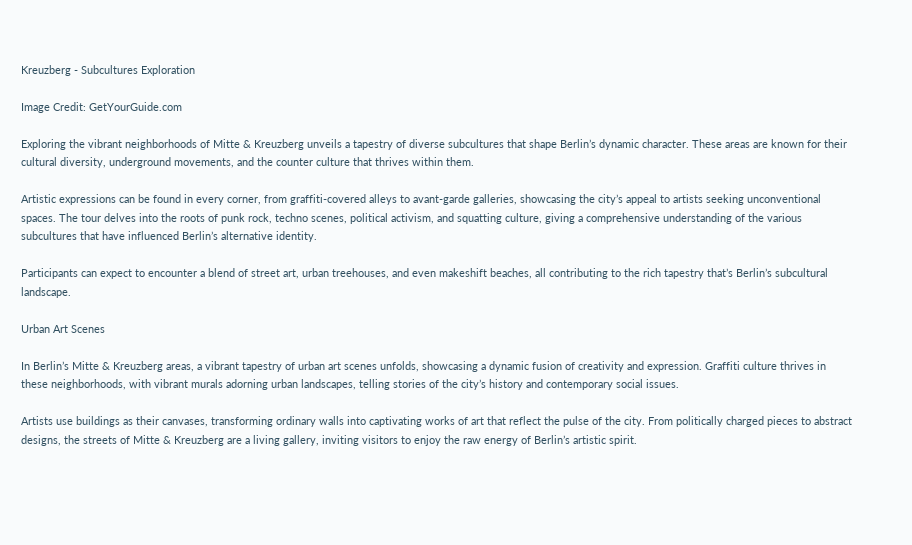Kreuzberg - Subcultures Exploration

Image Credit: GetYourGuide.com

Exploring the vibrant neighborhoods of Mitte & Kreuzberg unveils a tapestry of diverse subcultures that shape Berlin’s dynamic character. These areas are known for their cultural diversity, underground movements, and the counter culture that thrives within them.

Artistic expressions can be found in every corner, from graffiti-covered alleys to avant-garde galleries, showcasing the city’s appeal to artists seeking unconventional spaces. The tour delves into the roots of punk rock, techno scenes, political activism, and squatting culture, giving a comprehensive understanding of the various subcultures that have influenced Berlin’s alternative identity.

Participants can expect to encounter a blend of street art, urban treehouses, and even makeshift beaches, all contributing to the rich tapestry that’s Berlin’s subcultural landscape.

Urban Art Scenes

In Berlin’s Mitte & Kreuzberg areas, a vibrant tapestry of urban art scenes unfolds, showcasing a dynamic fusion of creativity and expression. Graffiti culture thrives in these neighborhoods, with vibrant murals adorning urban landscapes, telling stories of the city’s history and contemporary social issues.

Artists use buildings as their canvases, transforming ordinary walls into captivating works of art that reflect the pulse of the city. From politically charged pieces to abstract designs, the streets of Mitte & Kreuzberg are a living gallery, inviting visitors to enjoy the raw energy of Berlin’s artistic spirit.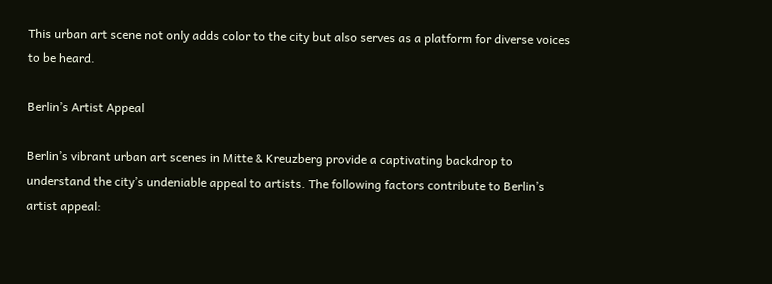This urban art scene not only adds color to the city but also serves as a platform for diverse voices to be heard.

Berlin’s Artist Appeal

Berlin’s vibrant urban art scenes in Mitte & Kreuzberg provide a captivating backdrop to understand the city’s undeniable appeal to artists. The following factors contribute to Berlin’s artist appeal: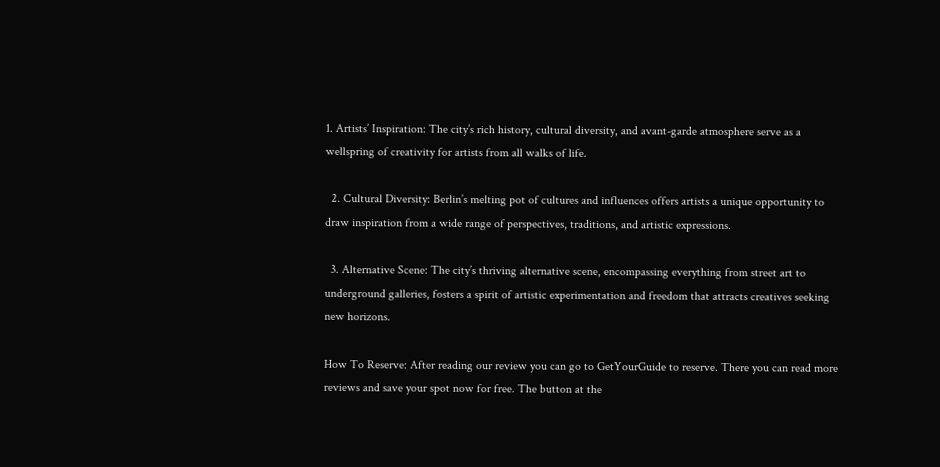1. Artists’ Inspiration: The city’s rich history, cultural diversity, and avant-garde atmosphere serve as a wellspring of creativity for artists from all walks of life.

  2. Cultural Diversity: Berlin’s melting pot of cultures and influences offers artists a unique opportunity to draw inspiration from a wide range of perspectives, traditions, and artistic expressions.

  3. Alternative Scene: The city’s thriving alternative scene, encompassing everything from street art to underground galleries, fosters a spirit of artistic experimentation and freedom that attracts creatives seeking new horizons.

How To Reserve: After reading our review you can go to GetYourGuide to reserve. There you can read more reviews and save your spot now for free. The button at the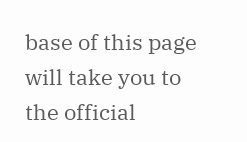base of this page will take you to the official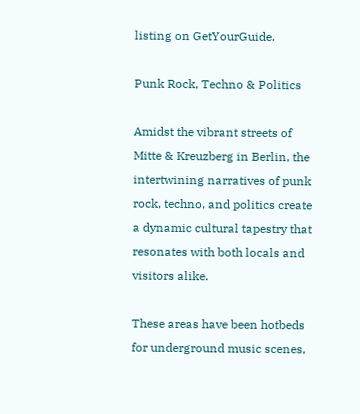listing on GetYourGuide.

Punk Rock, Techno & Politics

Amidst the vibrant streets of Mitte & Kreuzberg in Berlin, the intertwining narratives of punk rock, techno, and politics create a dynamic cultural tapestry that resonates with both locals and visitors alike.

These areas have been hotbeds for underground music scenes,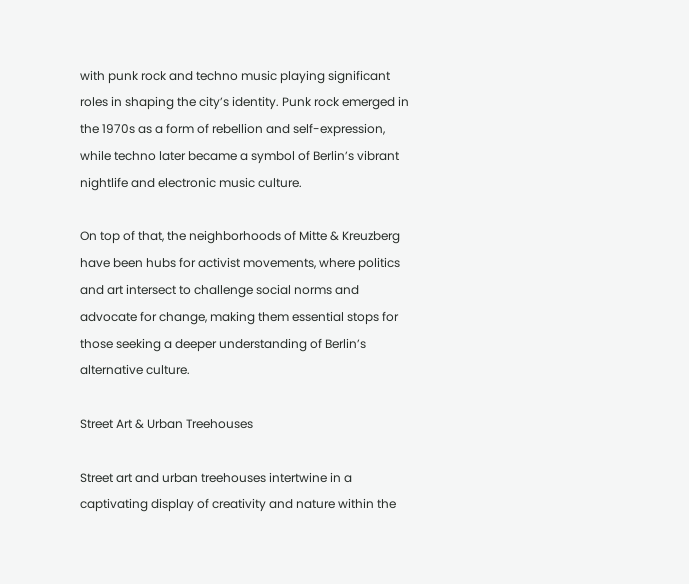with punk rock and techno music playing significant roles in shaping the city’s identity. Punk rock emerged in the 1970s as a form of rebellion and self-expression, while techno later became a symbol of Berlin’s vibrant nightlife and electronic music culture.

On top of that, the neighborhoods of Mitte & Kreuzberg have been hubs for activist movements, where politics and art intersect to challenge social norms and advocate for change, making them essential stops for those seeking a deeper understanding of Berlin’s alternative culture.

Street Art & Urban Treehouses

Street art and urban treehouses intertwine in a captivating display of creativity and nature within the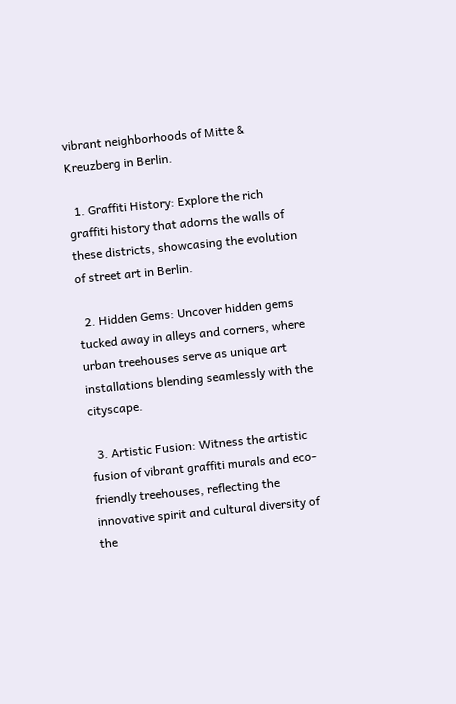vibrant neighborhoods of Mitte & Kreuzberg in Berlin.

  1. Graffiti History: Explore the rich graffiti history that adorns the walls of these districts, showcasing the evolution of street art in Berlin.

  2. Hidden Gems: Uncover hidden gems tucked away in alleys and corners, where urban treehouses serve as unique art installations blending seamlessly with the cityscape.

  3. Artistic Fusion: Witness the artistic fusion of vibrant graffiti murals and eco-friendly treehouses, reflecting the innovative spirit and cultural diversity of the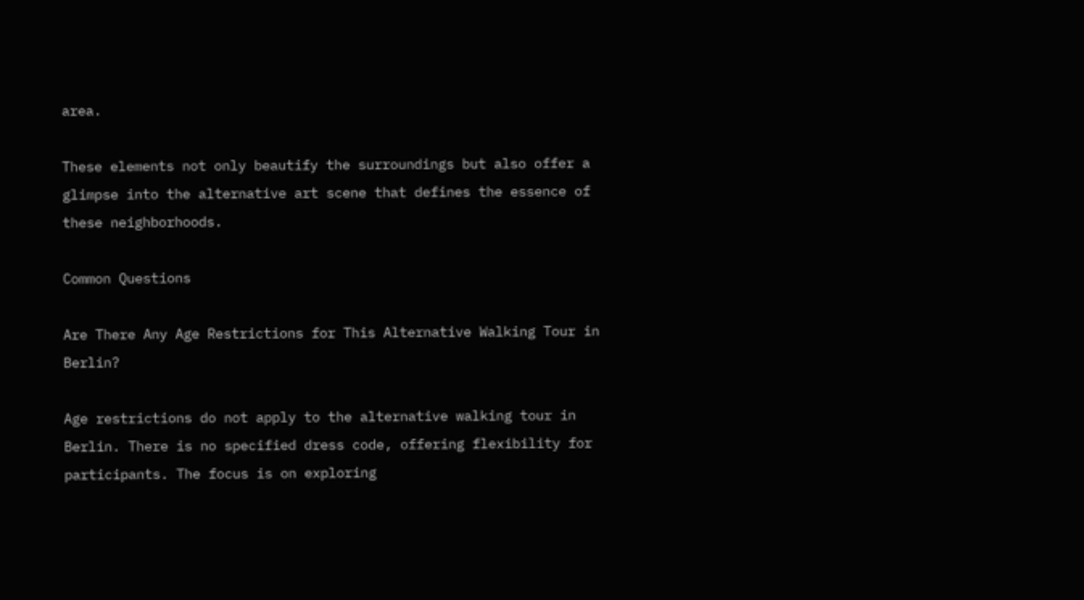area.

These elements not only beautify the surroundings but also offer a glimpse into the alternative art scene that defines the essence of these neighborhoods.

Common Questions

Are There Any Age Restrictions for This Alternative Walking Tour in Berlin?

Age restrictions do not apply to the alternative walking tour in Berlin. There is no specified dress code, offering flexibility for participants. The focus is on exploring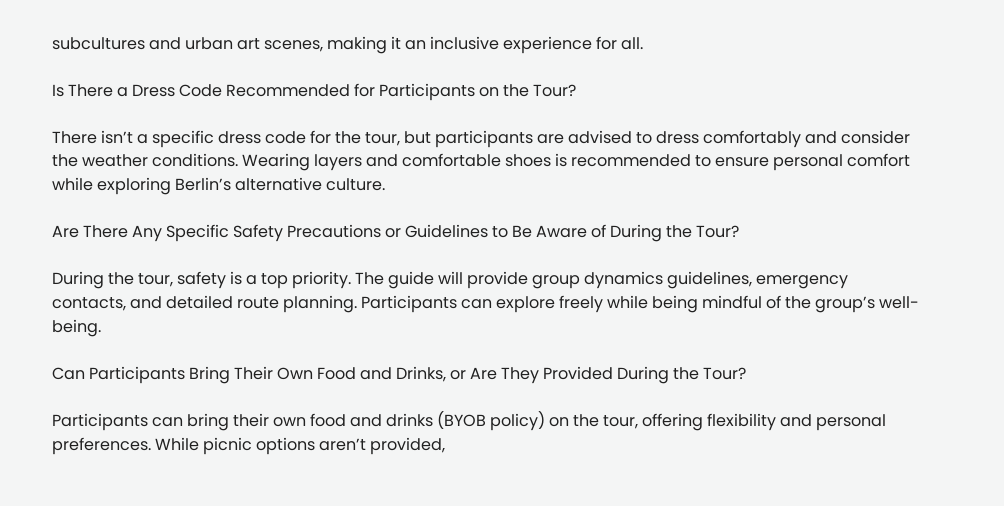subcultures and urban art scenes, making it an inclusive experience for all.

Is There a Dress Code Recommended for Participants on the Tour?

There isn’t a specific dress code for the tour, but participants are advised to dress comfortably and consider the weather conditions. Wearing layers and comfortable shoes is recommended to ensure personal comfort while exploring Berlin’s alternative culture.

Are There Any Specific Safety Precautions or Guidelines to Be Aware of During the Tour?

During the tour, safety is a top priority. The guide will provide group dynamics guidelines, emergency contacts, and detailed route planning. Participants can explore freely while being mindful of the group’s well-being.

Can Participants Bring Their Own Food and Drinks, or Are They Provided During the Tour?

Participants can bring their own food and drinks (BYOB policy) on the tour, offering flexibility and personal preferences. While picnic options aren’t provided,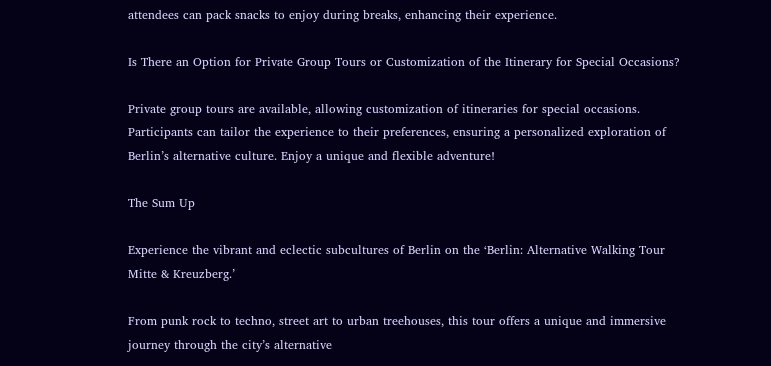attendees can pack snacks to enjoy during breaks, enhancing their experience.

Is There an Option for Private Group Tours or Customization of the Itinerary for Special Occasions?

Private group tours are available, allowing customization of itineraries for special occasions. Participants can tailor the experience to their preferences, ensuring a personalized exploration of Berlin’s alternative culture. Enjoy a unique and flexible adventure!

The Sum Up

Experience the vibrant and eclectic subcultures of Berlin on the ‘Berlin: Alternative Walking Tour Mitte & Kreuzberg.’

From punk rock to techno, street art to urban treehouses, this tour offers a unique and immersive journey through the city’s alternative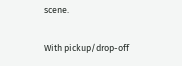scene.

With pickup/drop-off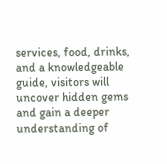services, food, drinks, and a knowledgeable guide, visitors will uncover hidden gems and gain a deeper understanding of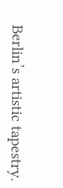Berlin’s artistic tapestry.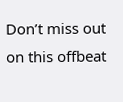Don’t miss out on this offbeat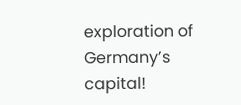exploration of Germany’s capital!